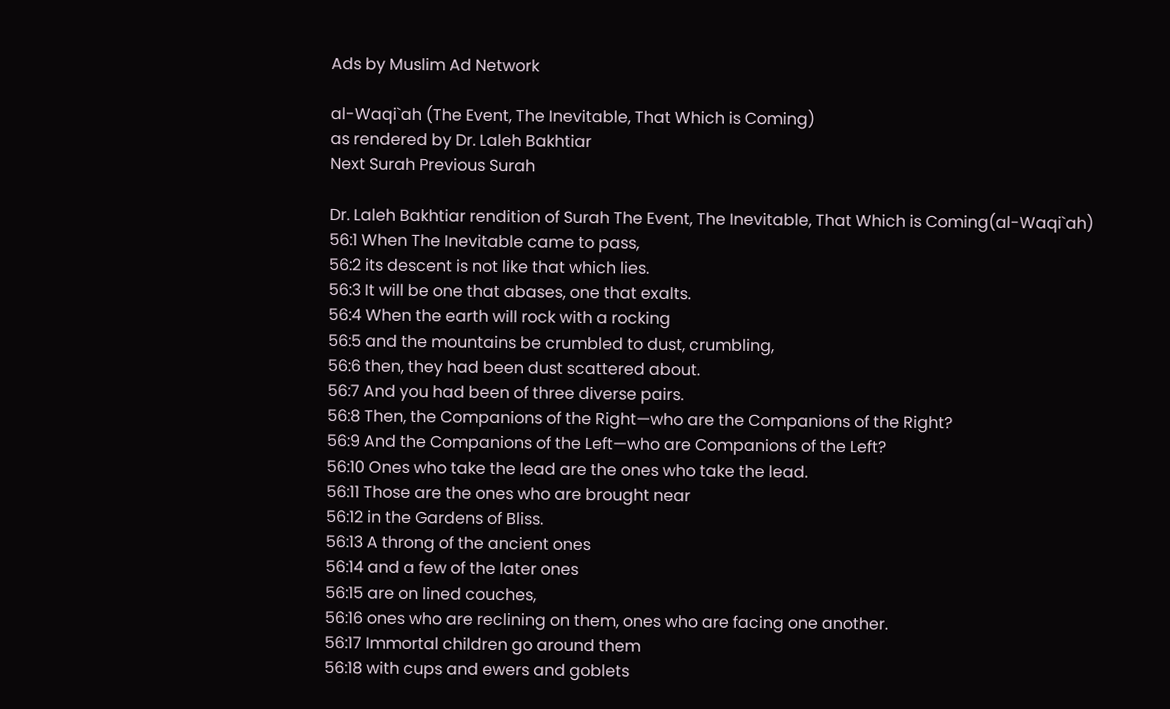Ads by Muslim Ad Network

al-Waqi`ah (The Event, The Inevitable, That Which is Coming)
as rendered by Dr. Laleh Bakhtiar
Next Surah Previous Surah

Dr. Laleh Bakhtiar rendition of Surah The Event, The Inevitable, That Which is Coming(al-Waqi`ah)
56:1 When The Inevitable came to pass,
56:2 its descent is not like that which lies.
56:3 It will be one that abases, one that exalts.
56:4 When the earth will rock with a rocking
56:5 and the mountains be crumbled to dust, crumbling,
56:6 then, they had been dust scattered about.
56:7 And you had been of three diverse pairs.
56:8 Then, the Companions of the Right—who are the Companions of the Right?
56:9 And the Companions of the Left—who are Companions of the Left?
56:10 Ones who take the lead are the ones who take the lead.
56:11 Those are the ones who are brought near
56:12 in the Gardens of Bliss.
56:13 A throng of the ancient ones
56:14 and a few of the later ones
56:15 are on lined couches,
56:16 ones who are reclining on them, ones who are facing one another.
56:17 Immortal children go around them
56:18 with cups and ewers and goblets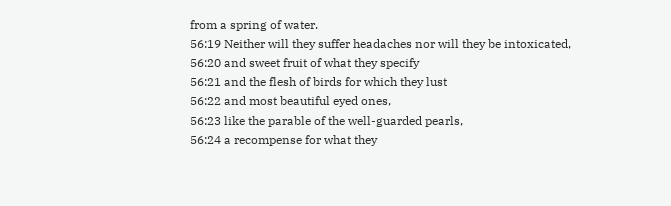from a spring of water.
56:19 Neither will they suffer headaches nor will they be intoxicated,
56:20 and sweet fruit of what they specify
56:21 and the flesh of birds for which they lust
56:22 and most beautiful eyed ones,
56:23 like the parable of the well-guarded pearls,
56:24 a recompense for what they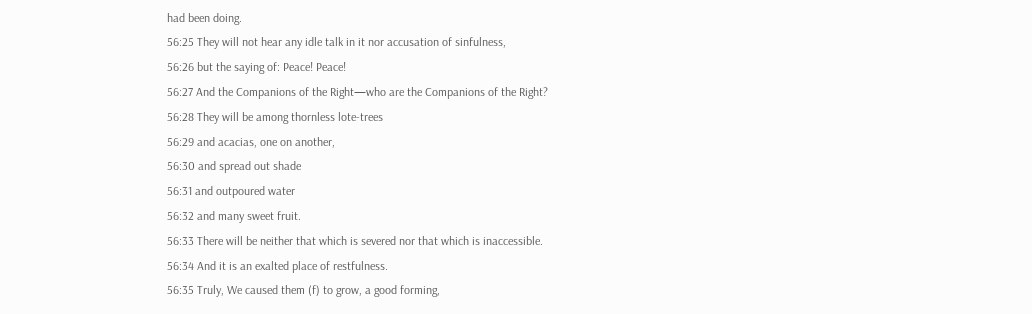had been doing.
56:25 They will not hear any idle talk in it nor accusation of sinfulness,
56:26 but the saying of: Peace! Peace!
56:27 And the Companions of the Right—who are the Companions of the Right?
56:28 They will be among thornless lote-trees
56:29 and acacias, one on another,
56:30 and spread out shade
56:31 and outpoured water
56:32 and many sweet fruit.
56:33 There will be neither that which is severed nor that which is inaccessible.
56:34 And it is an exalted place of restfulness.
56:35 Truly, We caused them (f) to grow, a good forming,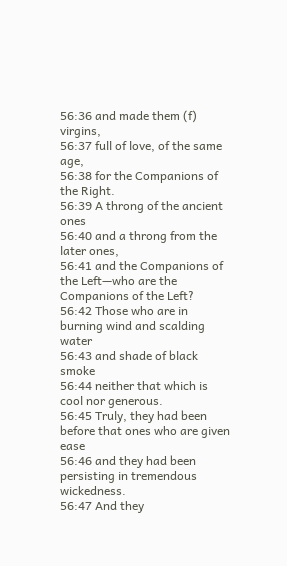56:36 and made them (f) virgins,
56:37 full of love, of the same age,
56:38 for the Companions of the Right.
56:39 A throng of the ancient ones
56:40 and a throng from the later ones,
56:41 and the Companions of the Left—who are the Companions of the Left?
56:42 Those who are in burning wind and scalding water
56:43 and shade of black smoke
56:44 neither that which is cool nor generous.
56:45 Truly, they had been before that ones who are given ease
56:46 and they had been persisting in tremendous wickedness.
56:47 And they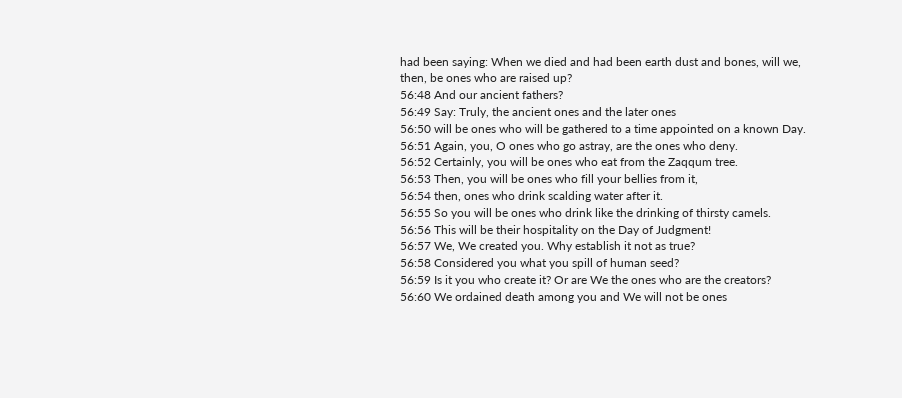had been saying: When we died and had been earth dust and bones, will we, then, be ones who are raised up?
56:48 And our ancient fathers?
56:49 Say: Truly, the ancient ones and the later ones
56:50 will be ones who will be gathered to a time appointed on a known Day.
56:51 Again, you, O ones who go astray, are the ones who deny.
56:52 Certainly, you will be ones who eat from the Zaqqum tree.
56:53 Then, you will be ones who fill your bellies from it,
56:54 then, ones who drink scalding water after it.
56:55 So you will be ones who drink like the drinking of thirsty camels.
56:56 This will be their hospitality on the Day of Judgment!
56:57 We, We created you. Why establish it not as true?
56:58 Considered you what you spill of human seed?
56:59 Is it you who create it? Or are We the ones who are the creators?
56:60 We ordained death among you and We will not be ones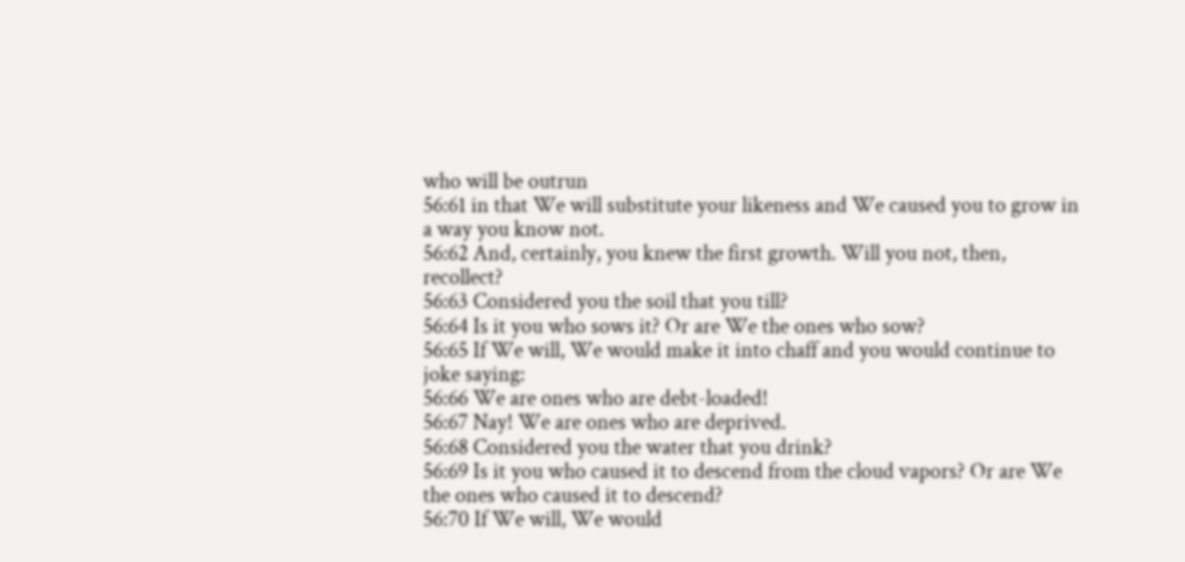who will be outrun
56:61 in that We will substitute your likeness and We caused you to grow in a way you know not.
56:62 And, certainly, you knew the first growth. Will you not, then, recollect?
56:63 Considered you the soil that you till?
56:64 Is it you who sows it? Or are We the ones who sow?
56:65 If We will, We would make it into chaff and you would continue to joke saying:
56:66 We are ones who are debt-loaded!
56:67 Nay! We are ones who are deprived.
56:68 Considered you the water that you drink?
56:69 Is it you who caused it to descend from the cloud vapors? Or are We the ones who caused it to descend?
56:70 If We will, We would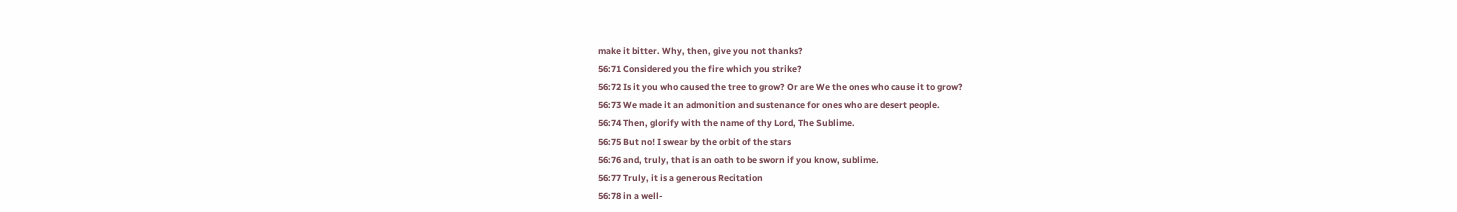make it bitter. Why, then, give you not thanks?
56:71 Considered you the fire which you strike?
56:72 Is it you who caused the tree to grow? Or are We the ones who cause it to grow?
56:73 We made it an admonition and sustenance for ones who are desert people.
56:74 Then, glorify with the name of thy Lord, The Sublime.
56:75 But no! I swear by the orbit of the stars
56:76 and, truly, that is an oath to be sworn if you know, sublime.
56:77 Truly, it is a generous Recitation
56:78 in a well-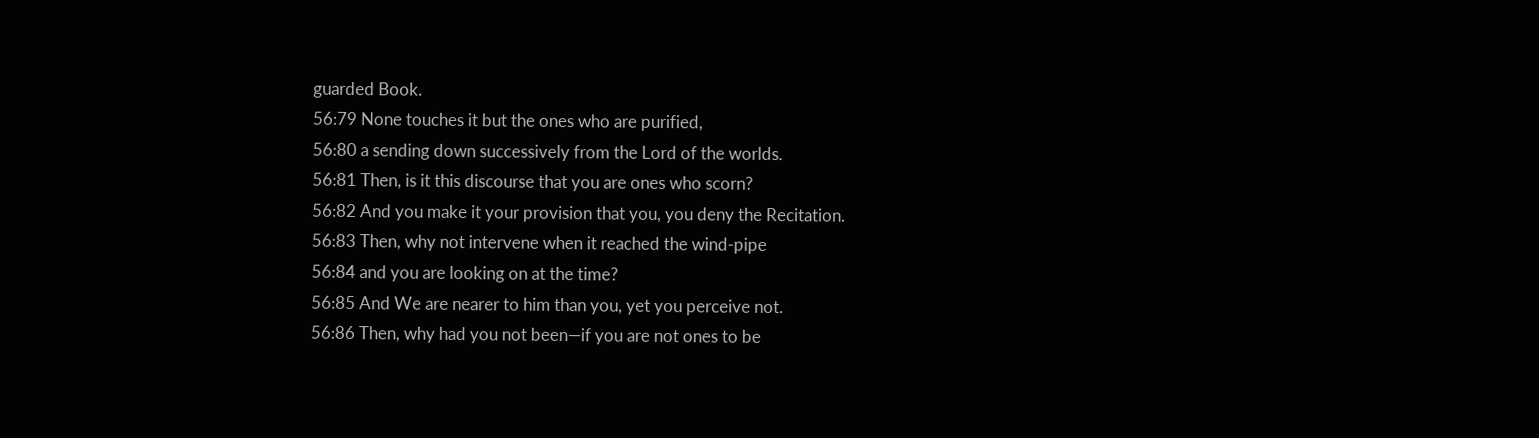guarded Book.
56:79 None touches it but the ones who are purified,
56:80 a sending down successively from the Lord of the worlds.
56:81 Then, is it this discourse that you are ones who scorn?
56:82 And you make it your provision that you, you deny the Recitation.
56:83 Then, why not intervene when it reached the wind-pipe
56:84 and you are looking on at the time?
56:85 And We are nearer to him than you, yet you perceive not.
56:86 Then, why had you not been—if you are not ones to be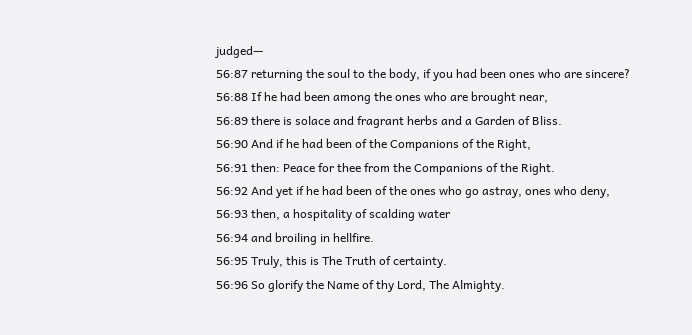judged—
56:87 returning the soul to the body, if you had been ones who are sincere?
56:88 If he had been among the ones who are brought near,
56:89 there is solace and fragrant herbs and a Garden of Bliss.
56:90 And if he had been of the Companions of the Right,
56:91 then: Peace for thee from the Companions of the Right.
56:92 And yet if he had been of the ones who go astray, ones who deny,
56:93 then, a hospitality of scalding water
56:94 and broiling in hellfire.
56:95 Truly, this is The Truth of certainty.
56:96 So glorify the Name of thy Lord, The Almighty.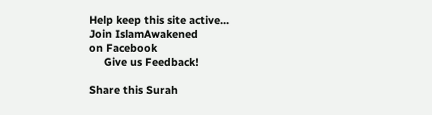Help keep this site active...
Join IslamAwakened
on Facebook
     Give us Feedback!

Share this Surah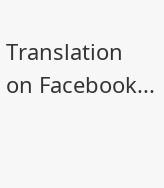Translation on Facebook...